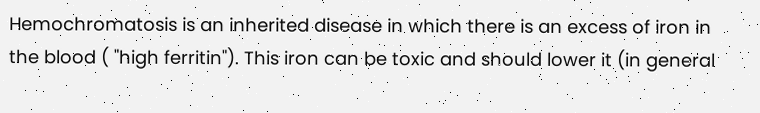Hemochromatosis is an inherited disease in which there is an excess of iron in the blood ( "high ferritin"). This iron can be toxic and should lower it (in general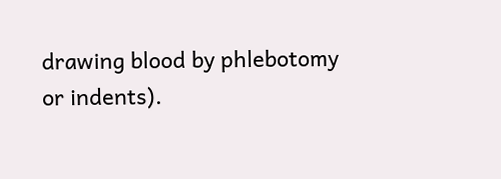drawing blood by phlebotomy or indents).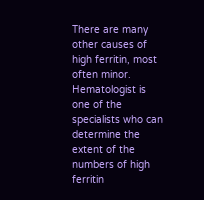There are many other causes of high ferritin, most often minor. Hematologist is one of the specialists who can determine the extent of the numbers of high ferritin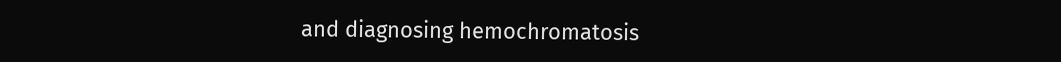and diagnosing hemochromatosis